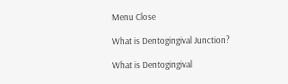Menu Close

What is Dentogingival Junction?

What is Dentogingival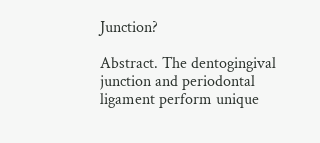Junction?

Abstract. The dentogingival junction and periodontal ligament perform unique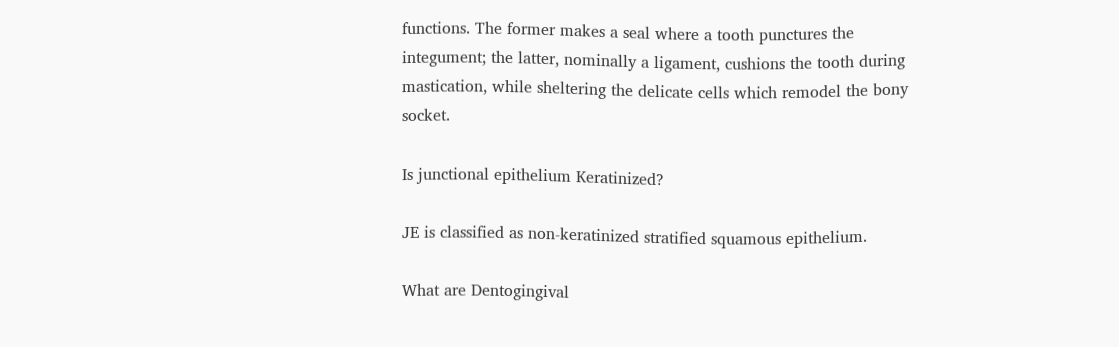functions. The former makes a seal where a tooth punctures the integument; the latter, nominally a ligament, cushions the tooth during mastication, while sheltering the delicate cells which remodel the bony socket.

Is junctional epithelium Keratinized?

JE is classified as non-keratinized stratified squamous epithelium.

What are Dentogingival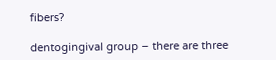fibers?

dentogingival group – there are three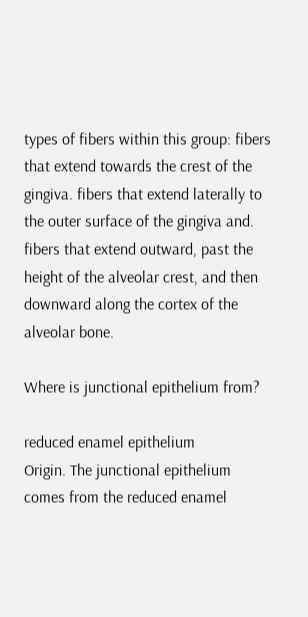types of fibers within this group: fibers that extend towards the crest of the gingiva. fibers that extend laterally to the outer surface of the gingiva and. fibers that extend outward, past the height of the alveolar crest, and then downward along the cortex of the alveolar bone.

Where is junctional epithelium from?

reduced enamel epithelium
Origin. The junctional epithelium comes from the reduced enamel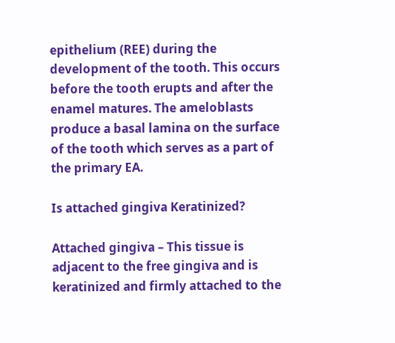epithelium (REE) during the development of the tooth. This occurs before the tooth erupts and after the enamel matures. The ameloblasts produce a basal lamina on the surface of the tooth which serves as a part of the primary EA.

Is attached gingiva Keratinized?

Attached gingiva – This tissue is adjacent to the free gingiva and is keratinized and firmly attached to the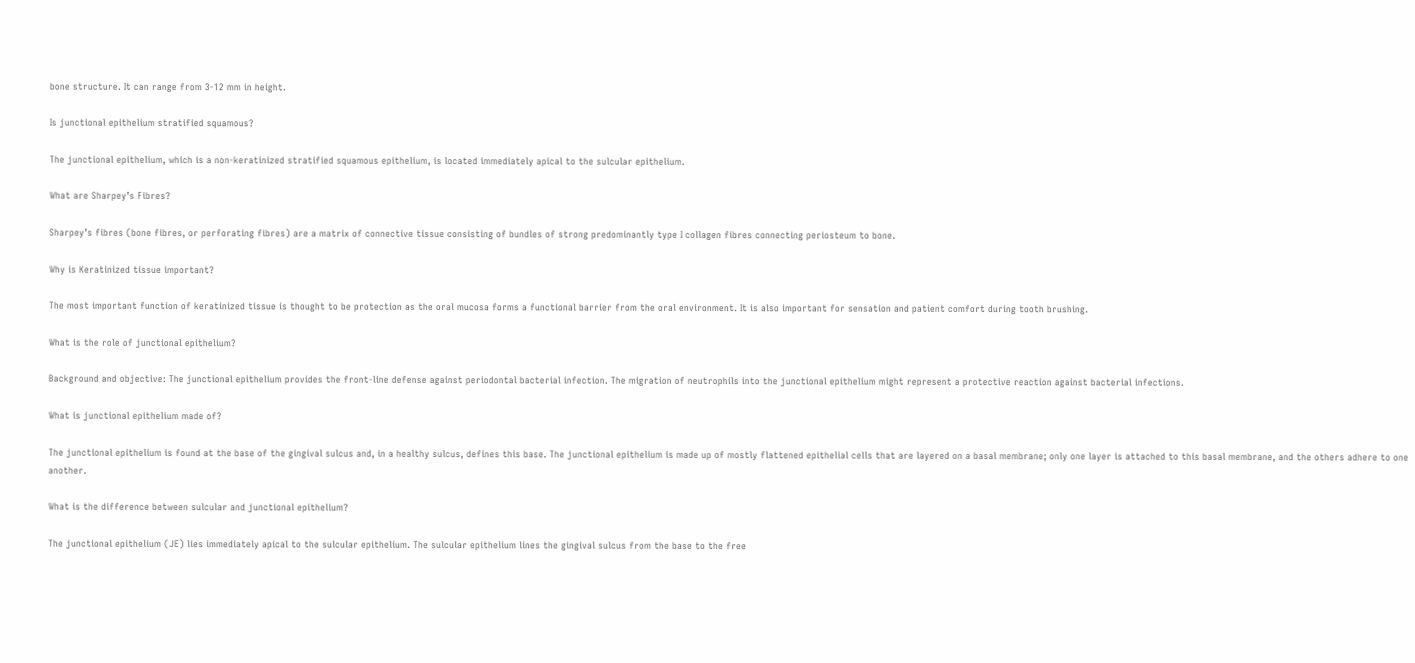bone structure. It can range from 3-12 mm in height.

Is junctional epithelium stratified squamous?

The junctional epithelium, which is a non-keratinized stratified squamous epithelium, is located immediately apical to the sulcular epithelium.

What are Sharpey’s Fibres?

Sharpey’s fibres (bone fibres, or perforating fibres) are a matrix of connective tissue consisting of bundles of strong predominantly type I collagen fibres connecting periosteum to bone.

Why is Keratinized tissue important?

The most important function of keratinized tissue is thought to be protection as the oral mucosa forms a functional barrier from the oral environment. It is also important for sensation and patient comfort during tooth brushing.

What is the role of junctional epithelium?

Background and objective: The junctional epithelium provides the front-line defense against periodontal bacterial infection. The migration of neutrophils into the junctional epithelium might represent a protective reaction against bacterial infections.

What is junctional epithelium made of?

The junctional epithelium is found at the base of the gingival sulcus and, in a healthy sulcus, defines this base. The junctional epithelium is made up of mostly flattened epithelial cells that are layered on a basal membrane; only one layer is attached to this basal membrane, and the others adhere to one another.

What is the difference between sulcular and junctional epithelium?

The junctional epithelium (JE) lies immediately apical to the sulcular epithelium. The sulcular epithelium lines the gingival sulcus from the base to the free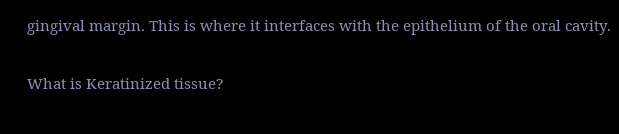gingival margin. This is where it interfaces with the epithelium of the oral cavity.

What is Keratinized tissue?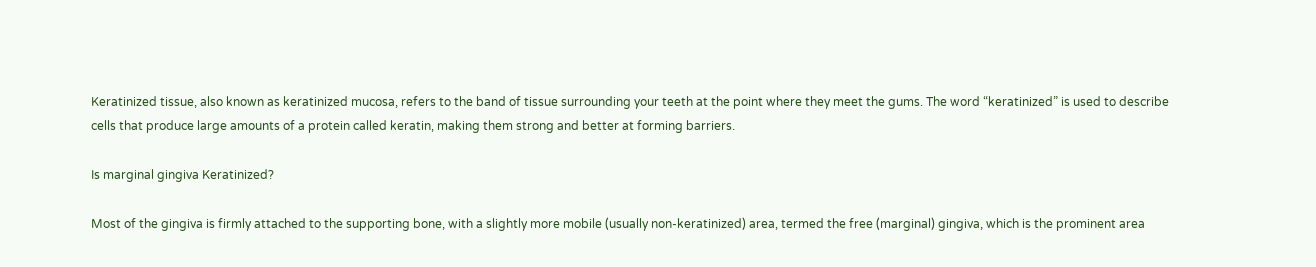Keratinized tissue, also known as keratinized mucosa, refers to the band of tissue surrounding your teeth at the point where they meet the gums. The word “keratinized” is used to describe cells that produce large amounts of a protein called keratin, making them strong and better at forming barriers.

Is marginal gingiva Keratinized?

Most of the gingiva is firmly attached to the supporting bone, with a slightly more mobile (usually non-keratinized) area, termed the free (marginal) gingiva, which is the prominent area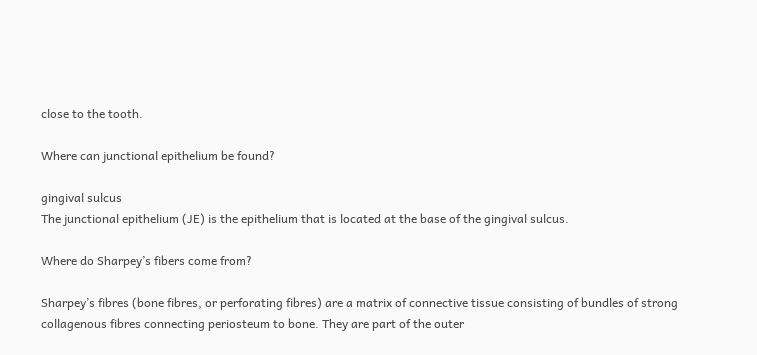close to the tooth.

Where can junctional epithelium be found?

gingival sulcus
The junctional epithelium (JE) is the epithelium that is located at the base of the gingival sulcus.

Where do Sharpey’s fibers come from?

Sharpey’s fibres (bone fibres, or perforating fibres) are a matrix of connective tissue consisting of bundles of strong collagenous fibres connecting periosteum to bone. They are part of the outer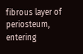fibrous layer of periosteum, entering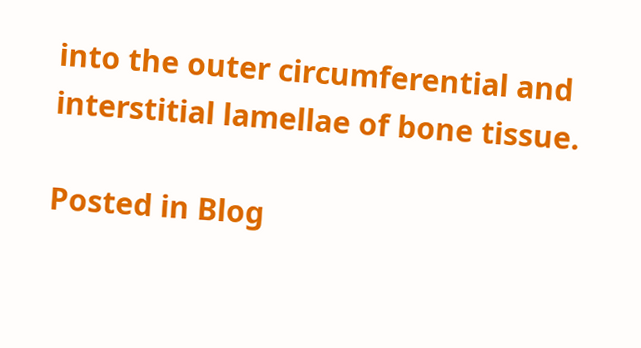into the outer circumferential and interstitial lamellae of bone tissue.

Posted in Blog